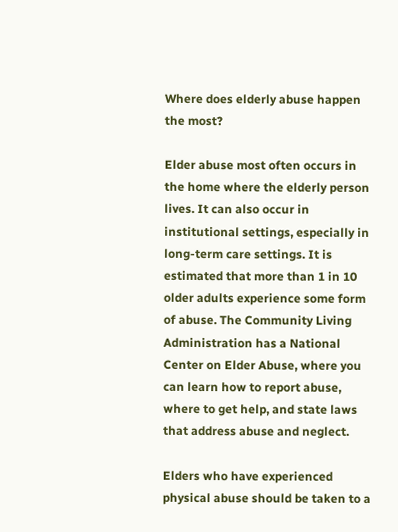Where does elderly abuse happen the most?

Elder abuse most often occurs in the home where the elderly person lives. It can also occur in institutional settings, especially in long-term care settings. It is estimated that more than 1 in 10 older adults experience some form of abuse. The Community Living Administration has a National Center on Elder Abuse, where you can learn how to report abuse, where to get help, and state laws that address abuse and neglect.

Elders who have experienced physical abuse should be taken to a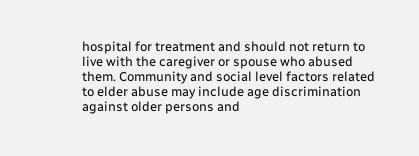hospital for treatment and should not return to live with the caregiver or spouse who abused them. Community and social level factors related to elder abuse may include age discrimination against older persons and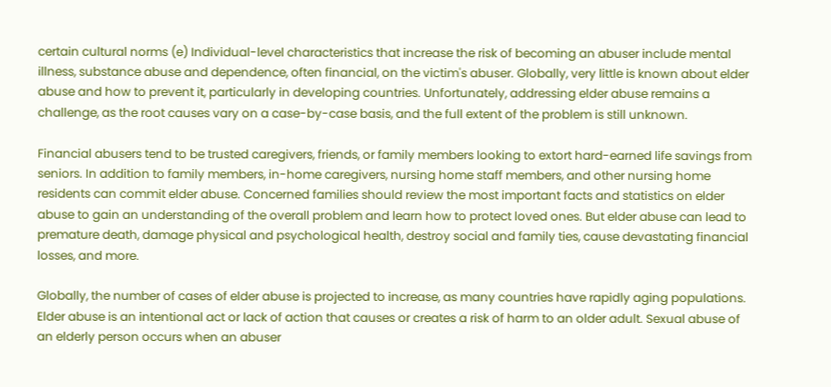certain cultural norms (e) Individual-level characteristics that increase the risk of becoming an abuser include mental illness, substance abuse and dependence, often financial, on the victim's abuser. Globally, very little is known about elder abuse and how to prevent it, particularly in developing countries. Unfortunately, addressing elder abuse remains a challenge, as the root causes vary on a case-by-case basis, and the full extent of the problem is still unknown.

Financial abusers tend to be trusted caregivers, friends, or family members looking to extort hard-earned life savings from seniors. In addition to family members, in-home caregivers, nursing home staff members, and other nursing home residents can commit elder abuse. Concerned families should review the most important facts and statistics on elder abuse to gain an understanding of the overall problem and learn how to protect loved ones. But elder abuse can lead to premature death, damage physical and psychological health, destroy social and family ties, cause devastating financial losses, and more.

Globally, the number of cases of elder abuse is projected to increase, as many countries have rapidly aging populations. Elder abuse is an intentional act or lack of action that causes or creates a risk of harm to an older adult. Sexual abuse of an elderly person occurs when an abuser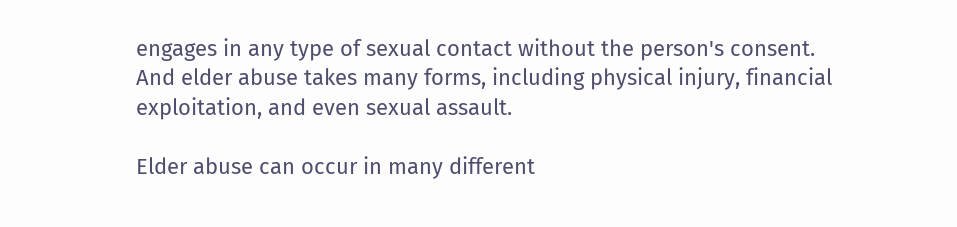engages in any type of sexual contact without the person's consent. And elder abuse takes many forms, including physical injury, financial exploitation, and even sexual assault.

Elder abuse can occur in many different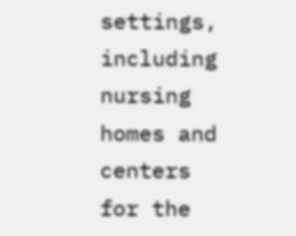settings, including nursing homes and centers for the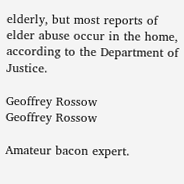elderly, but most reports of elder abuse occur in the home, according to the Department of Justice.

Geoffrey Rossow
Geoffrey Rossow

Amateur bacon expert.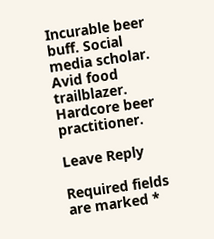Incurable beer buff. Social media scholar. Avid food trailblazer. Hardcore beer practitioner.

Leave Reply

Required fields are marked *